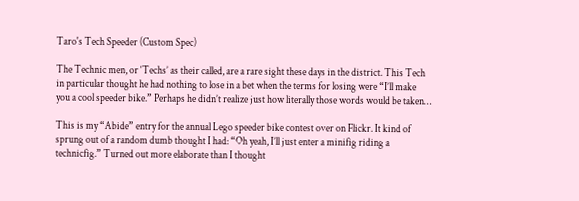Taro's Tech Speeder (Custom Spec)

The Technic men, or ‘Techs’ as their called, are a rare sight these days in the district. This Tech in particular thought he had nothing to lose in a bet when the terms for losing were “I’ll make you a cool speeder bike.” Perhaps he didn’t realize just how literally those words would be taken…

This is my “Abide” entry for the annual Lego speeder bike contest over on Flickr. It kind of sprung out of a random dumb thought I had: “Oh yeah, I’ll just enter a minifig riding a technicfig.” Turned out more elaborate than I thought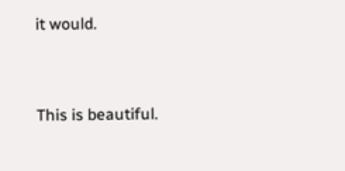it would.


This is beautiful.